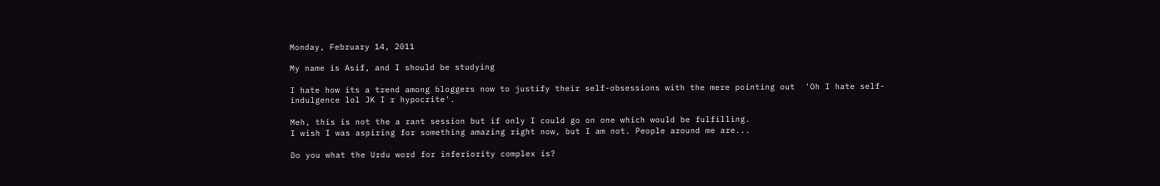Monday, February 14, 2011

My name is Asif, and I should be studying

I hate how its a trend among bloggers now to justify their self-obsessions with the mere pointing out  'Oh I hate self-indulgence lol JK I r hypocrite'.

Meh, this is not the a rant session but if only I could go on one which would be fulfilling.
I wish I was aspiring for something amazing right now, but I am not. People around me are...

Do you what the Urdu word for inferiority complex is?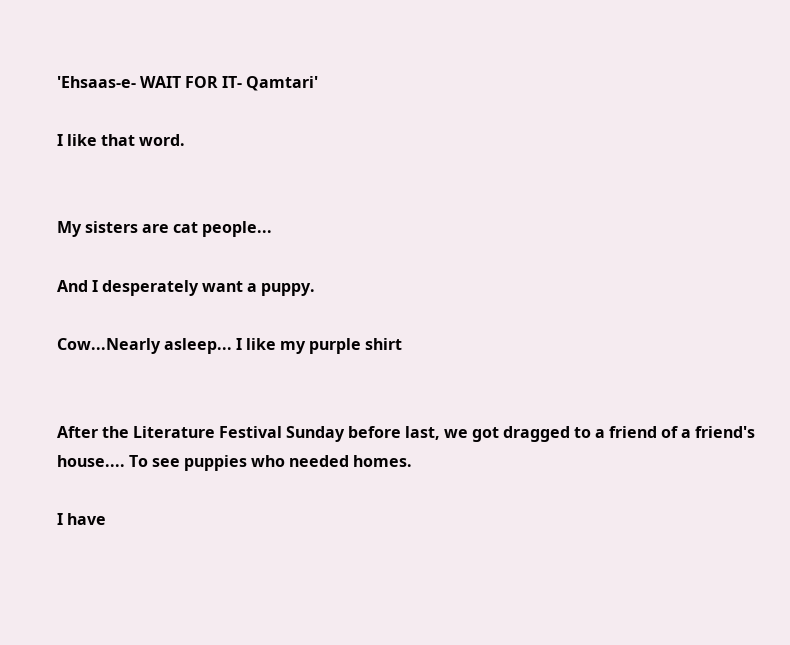'Ehsaas-e- WAIT FOR IT- Qamtari'

I like that word.


My sisters are cat people...

And I desperately want a puppy.

Cow...Nearly asleep... I like my purple shirt


After the Literature Festival Sunday before last, we got dragged to a friend of a friend's house.... To see puppies who needed homes.

I have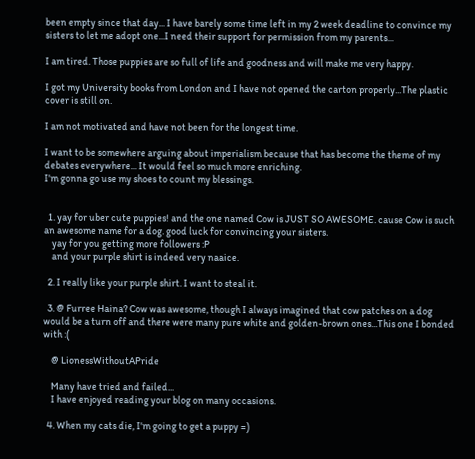been empty since that day... I have barely some time left in my 2 week deadline to convince my sisters to let me adopt one...I need their support for permission from my parents...

I am tired. Those puppies are so full of life and goodness and will make me very happy.

I got my University books from London and I have not opened the carton properly...The plastic cover is still on.

I am not motivated and have not been for the longest time.

I want to be somewhere arguing about imperialism because that has become the theme of my debates everywhere... It would feel so much more enriching.
I'm gonna go use my shoes to count my blessings.


  1. yay for uber cute puppies! and the one named Cow is JUST SO AWESOME. cause Cow is such an awesome name for a dog. good luck for convincing your sisters.
    yay for you getting more followers :P
    and your purple shirt is indeed very naaice.

  2. I really like your purple shirt. I want to steal it.

  3. @ Furree Haina? Cow was awesome, though I always imagined that cow patches on a dog would be a turn off and there were many pure white and golden-brown ones...This one I bonded with :(

    @ LionessWithoutAPride

    Many have tried and failed...
    I have enjoyed reading your blog on many occasions.

  4. When my cats die, I'm going to get a puppy =)